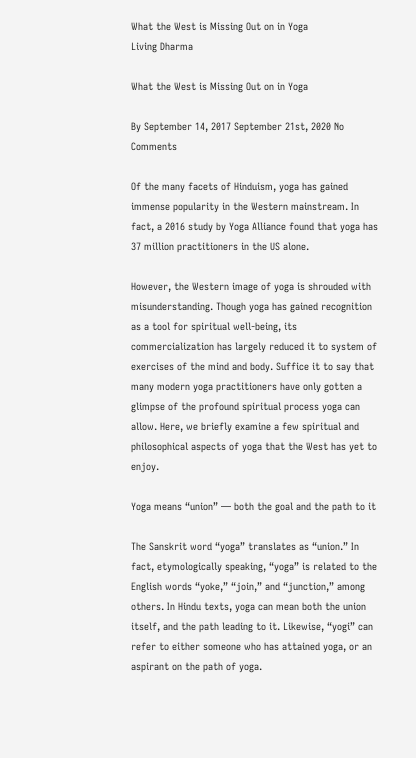What the West is Missing Out on in Yoga
Living Dharma

What the West is Missing Out on in Yoga

By September 14, 2017 September 21st, 2020 No Comments

Of the many facets of Hinduism, yoga has gained immense popularity in the Western mainstream. In fact, a 2016 study by Yoga Alliance found that yoga has 37 million practitioners in the US alone.

However, the Western image of yoga is shrouded with misunderstanding. Though yoga has gained recognition as a tool for spiritual well-being, its commercialization has largely reduced it to system of exercises of the mind and body. Suffice it to say that many modern yoga practitioners have only gotten a glimpse of the profound spiritual process yoga can allow. Here, we briefly examine a few spiritual and philosophical aspects of yoga that the West has yet to enjoy.

Yoga means “union” — both the goal and the path to it

The Sanskrit word “yoga” translates as “union.” In fact, etymologically speaking, “yoga” is related to the English words “yoke,” “join,” and “junction,” among others. In Hindu texts, yoga can mean both the union itself, and the path leading to it. Likewise, “yogi” can refer to either someone who has attained yoga, or an aspirant on the path of yoga.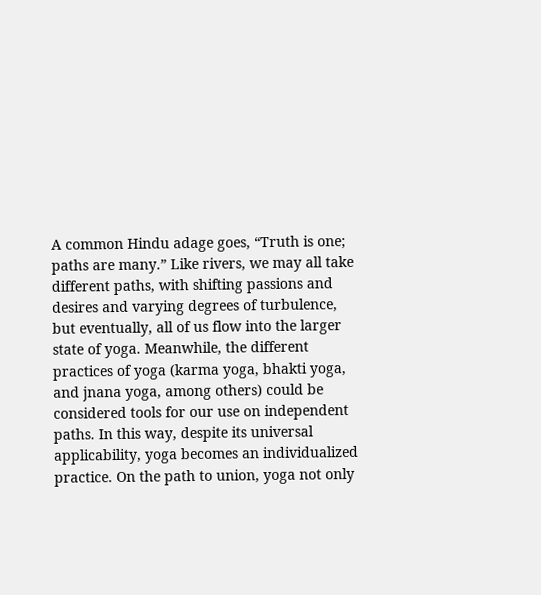A common Hindu adage goes, “Truth is one; paths are many.” Like rivers, we may all take different paths, with shifting passions and desires and varying degrees of turbulence, but eventually, all of us flow into the larger state of yoga. Meanwhile, the different practices of yoga (karma yoga, bhakti yoga, and jnana yoga, among others) could be considered tools for our use on independent paths. In this way, despite its universal applicability, yoga becomes an individualized practice. On the path to union, yoga not only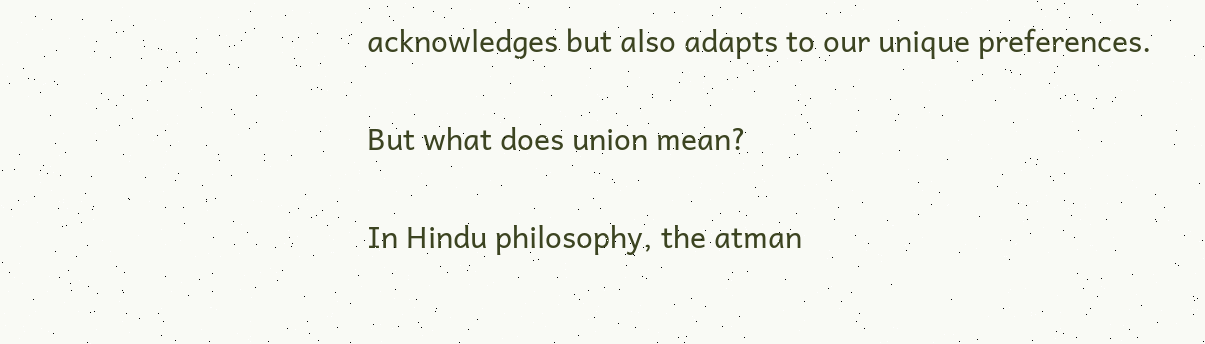acknowledges but also adapts to our unique preferences.

But what does union mean?

In Hindu philosophy, the atman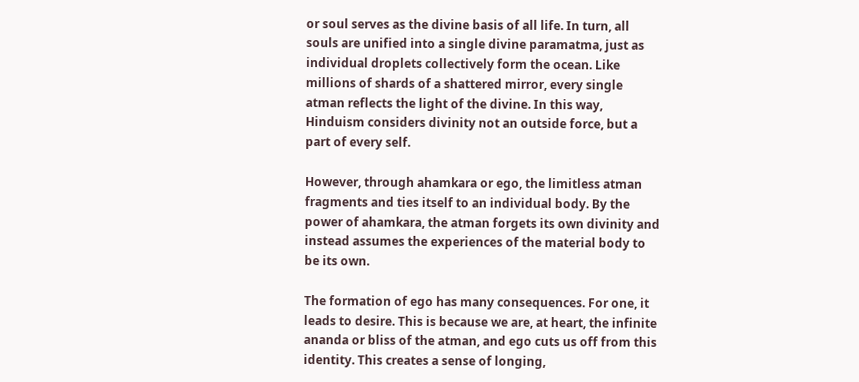or soul serves as the divine basis of all life. In turn, all souls are unified into a single divine paramatma, just as individual droplets collectively form the ocean. Like millions of shards of a shattered mirror, every single atman reflects the light of the divine. In this way, Hinduism considers divinity not an outside force, but a part of every self.

However, through ahamkara or ego, the limitless atman fragments and ties itself to an individual body. By the power of ahamkara, the atman forgets its own divinity and instead assumes the experiences of the material body to be its own.

The formation of ego has many consequences. For one, it leads to desire. This is because we are, at heart, the infinite ananda or bliss of the atman, and ego cuts us off from this identity. This creates a sense of longing,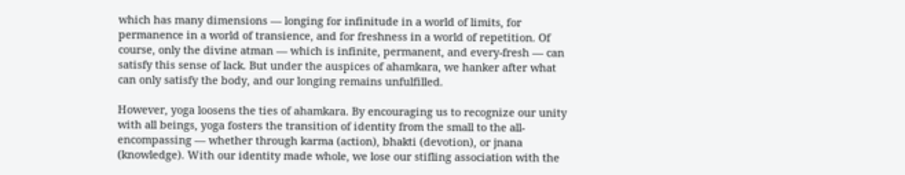which has many dimensions — longing for infinitude in a world of limits, for permanence in a world of transience, and for freshness in a world of repetition. Of course, only the divine atman — which is infinite, permanent, and every-fresh — can satisfy this sense of lack. But under the auspices of ahamkara, we hanker after what can only satisfy the body, and our longing remains unfulfilled.

However, yoga loosens the ties of ahamkara. By encouraging us to recognize our unity with all beings, yoga fosters the transition of identity from the small to the all-encompassing — whether through karma (action), bhakti (devotion), or jnana (knowledge). With our identity made whole, we lose our stifling association with the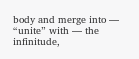body and merge into — “unite” with — the infinitude,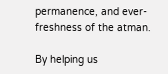permanence, and ever-freshness of the atman.

By helping us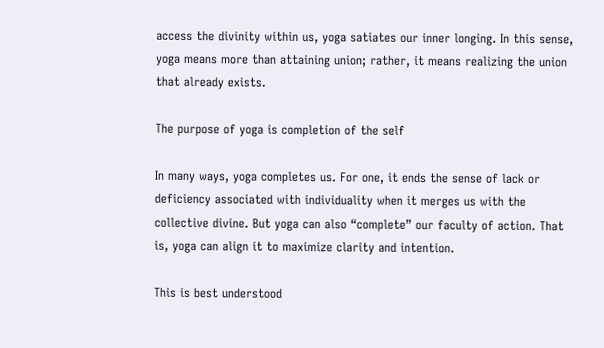access the divinity within us, yoga satiates our inner longing. In this sense, yoga means more than attaining union; rather, it means realizing the union that already exists.

The purpose of yoga is completion of the self

In many ways, yoga completes us. For one, it ends the sense of lack or deficiency associated with individuality when it merges us with the collective divine. But yoga can also “complete” our faculty of action. That is, yoga can align it to maximize clarity and intention.

This is best understood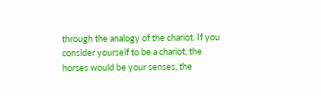through the analogy of the chariot. If you consider yourself to be a chariot, the horses would be your senses, the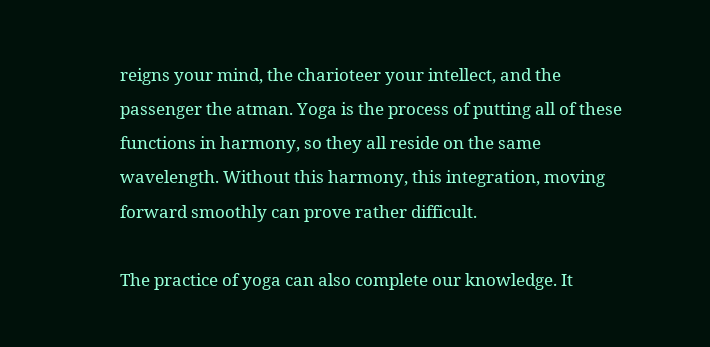reigns your mind, the charioteer your intellect, and the passenger the atman. Yoga is the process of putting all of these functions in harmony, so they all reside on the same wavelength. Without this harmony, this integration, moving forward smoothly can prove rather difficult.

The practice of yoga can also complete our knowledge. It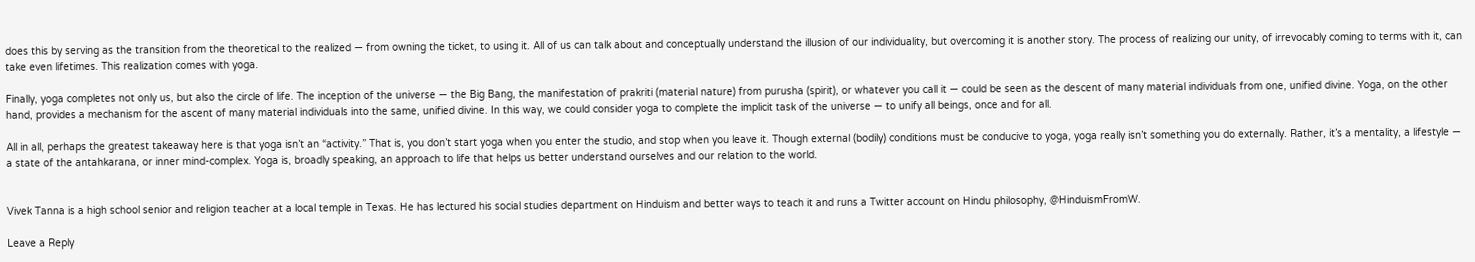does this by serving as the transition from the theoretical to the realized — from owning the ticket, to using it. All of us can talk about and conceptually understand the illusion of our individuality, but overcoming it is another story. The process of realizing our unity, of irrevocably coming to terms with it, can take even lifetimes. This realization comes with yoga.

Finally, yoga completes not only us, but also the circle of life. The inception of the universe — the Big Bang, the manifestation of prakriti (material nature) from purusha (spirit), or whatever you call it — could be seen as the descent of many material individuals from one, unified divine. Yoga, on the other hand, provides a mechanism for the ascent of many material individuals into the same, unified divine. In this way, we could consider yoga to complete the implicit task of the universe — to unify all beings, once and for all.

All in all, perhaps the greatest takeaway here is that yoga isn’t an “activity.” That is, you don’t start yoga when you enter the studio, and stop when you leave it. Though external (bodily) conditions must be conducive to yoga, yoga really isn’t something you do externally. Rather, it’s a mentality, a lifestyle — a state of the antahkarana, or inner mind-complex. Yoga is, broadly speaking, an approach to life that helps us better understand ourselves and our relation to the world.


Vivek Tanna is a high school senior and religion teacher at a local temple in Texas. He has lectured his social studies department on Hinduism and better ways to teach it and runs a Twitter account on Hindu philosophy, @HinduismFromW.

Leave a Reply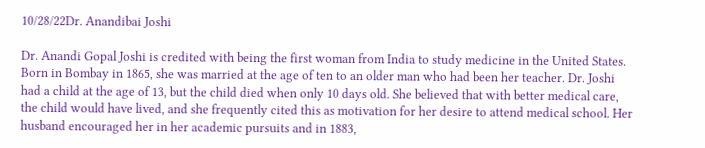10/28/22Dr. Anandibai Joshi

Dr. Anandi Gopal Joshi is credited with being the first woman from India to study medicine in the United States. Born in Bombay in 1865, she was married at the age of ten to an older man who had been her teacher. Dr. Joshi had a child at the age of 13, but the child died when only 10 days old. She believed that with better medical care, the child would have lived, and she frequently cited this as motivation for her desire to attend medical school. Her husband encouraged her in her academic pursuits and in 1883,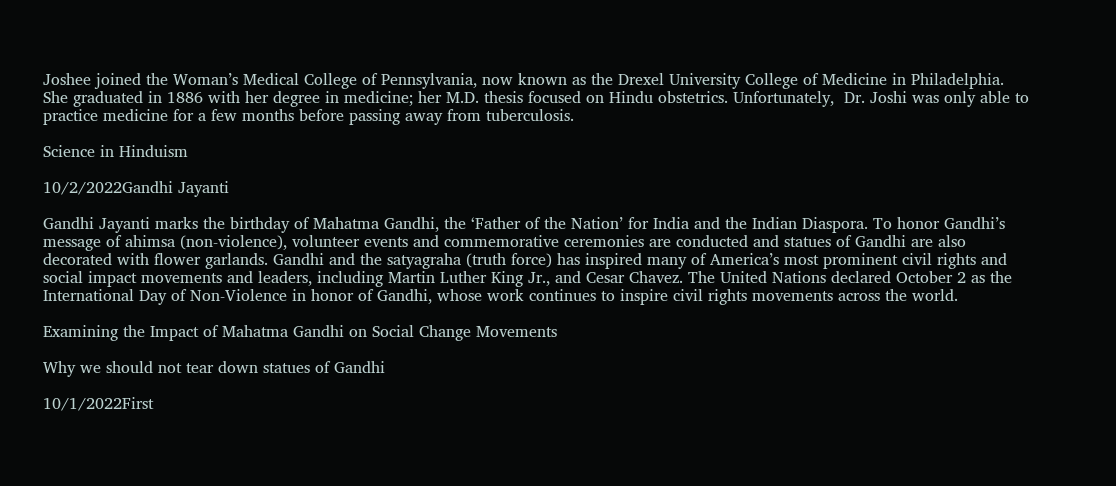Joshee joined the Woman’s Medical College of Pennsylvania, now known as the Drexel University College of Medicine in Philadelphia. She graduated in 1886 with her degree in medicine; her M.D. thesis focused on Hindu obstetrics. Unfortunately,  Dr. Joshi was only able to practice medicine for a few months before passing away from tuberculosis.

Science in Hinduism

10/2/2022Gandhi Jayanti

Gandhi Jayanti marks the birthday of Mahatma Gandhi, the ‘Father of the Nation’ for India and the Indian Diaspora. To honor Gandhi’s message of ahimsa (non-violence), volunteer events and commemorative ceremonies are conducted and statues of Gandhi are also decorated with flower garlands. Gandhi and the satyagraha (truth force) has inspired many of America’s most prominent civil rights and social impact movements and leaders, including Martin Luther King Jr., and Cesar Chavez. The United Nations declared October 2 as the International Day of Non-Violence in honor of Gandhi, whose work continues to inspire civil rights movements across the world.

Examining the Impact of Mahatma Gandhi on Social Change Movements

Why we should not tear down statues of Gandhi

10/1/2022First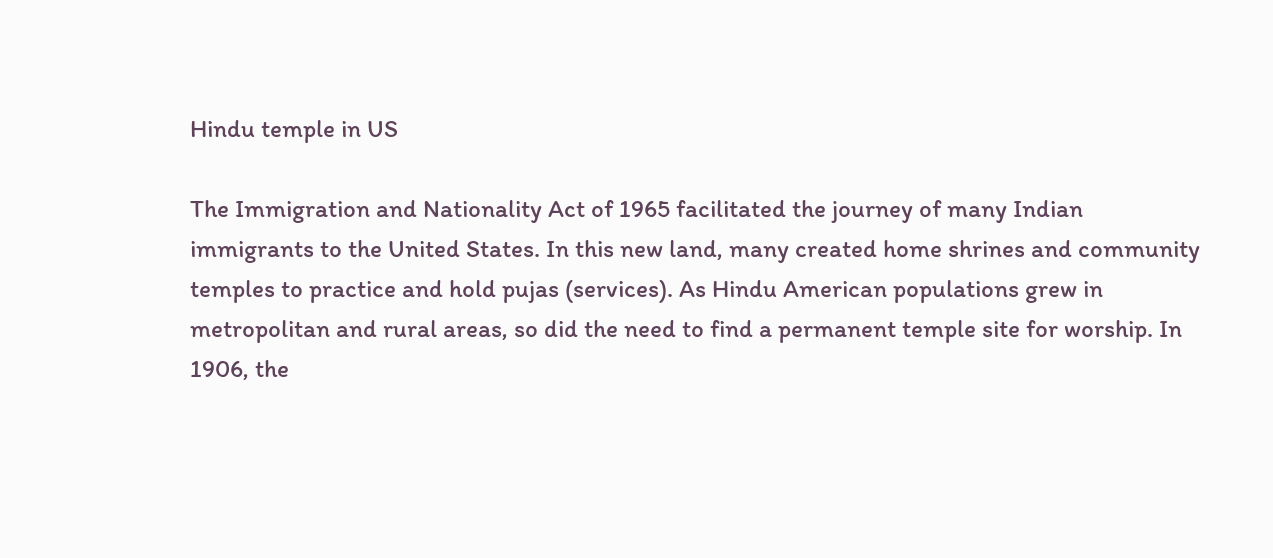Hindu temple in US

The Immigration and Nationality Act of 1965 facilitated the journey of many Indian immigrants to the United States. In this new land, many created home shrines and community temples to practice and hold pujas (services). As Hindu American populations grew in metropolitan and rural areas, so did the need to find a permanent temple site for worship. In 1906, the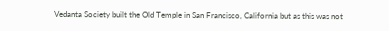Vedanta Society built the Old Temple in San Francisco, California but as this was not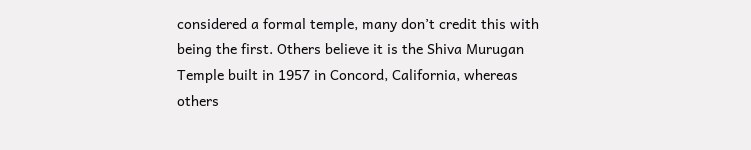considered a formal temple, many don’t credit this with being the first. Others believe it is the Shiva Murugan Temple built in 1957 in Concord, California, whereas others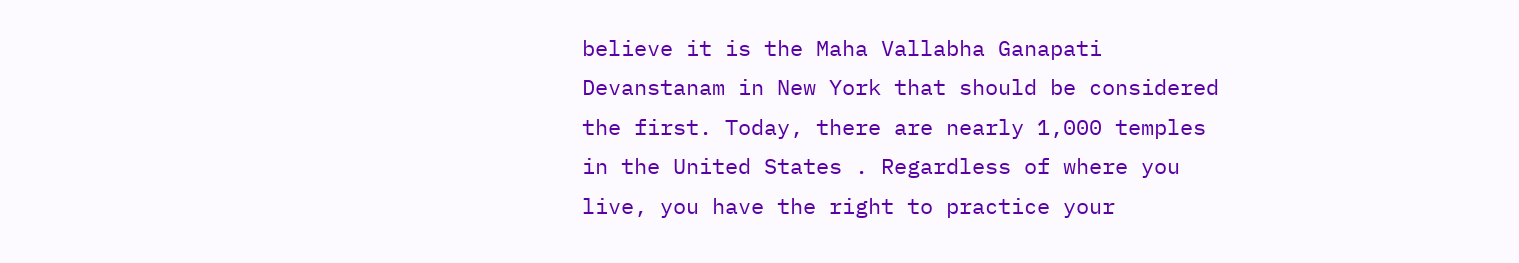believe it is the Maha Vallabha Ganapati Devanstanam in New York that should be considered the first. Today, there are nearly 1,000 temples in the United States . Regardless of where you live, you have the right to practice your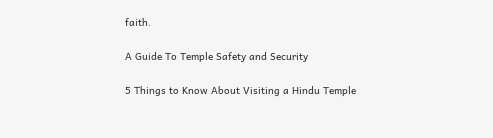faith.

A Guide To Temple Safety and Security

5 Things to Know About Visiting a Hindu Temple